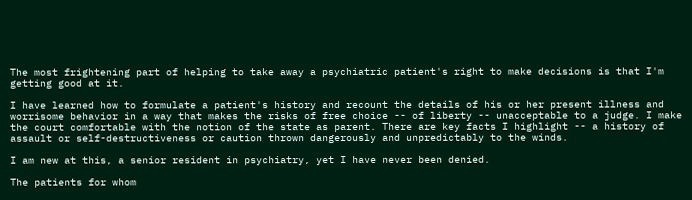The most frightening part of helping to take away a psychiatric patient's right to make decisions is that I'm getting good at it.

I have learned how to formulate a patient's history and recount the details of his or her present illness and worrisome behavior in a way that makes the risks of free choice -- of liberty -- unacceptable to a judge. I make the court comfortable with the notion of the state as parent. There are key facts I highlight -- a history of assault or self-destructiveness or caution thrown dangerously and unpredictably to the winds.

I am new at this, a senior resident in psychiatry, yet I have never been denied.

The patients for whom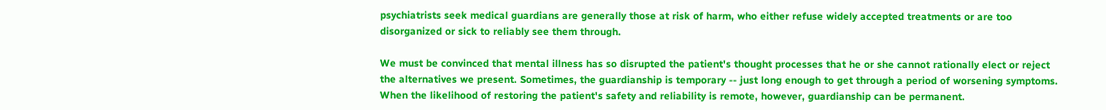psychiatrists seek medical guardians are generally those at risk of harm, who either refuse widely accepted treatments or are too disorganized or sick to reliably see them through.

We must be convinced that mental illness has so disrupted the patient's thought processes that he or she cannot rationally elect or reject the alternatives we present. Sometimes, the guardianship is temporary -- just long enough to get through a period of worsening symptoms. When the likelihood of restoring the patient's safety and reliability is remote, however, guardianship can be permanent.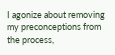I agonize about removing my preconceptions from the process,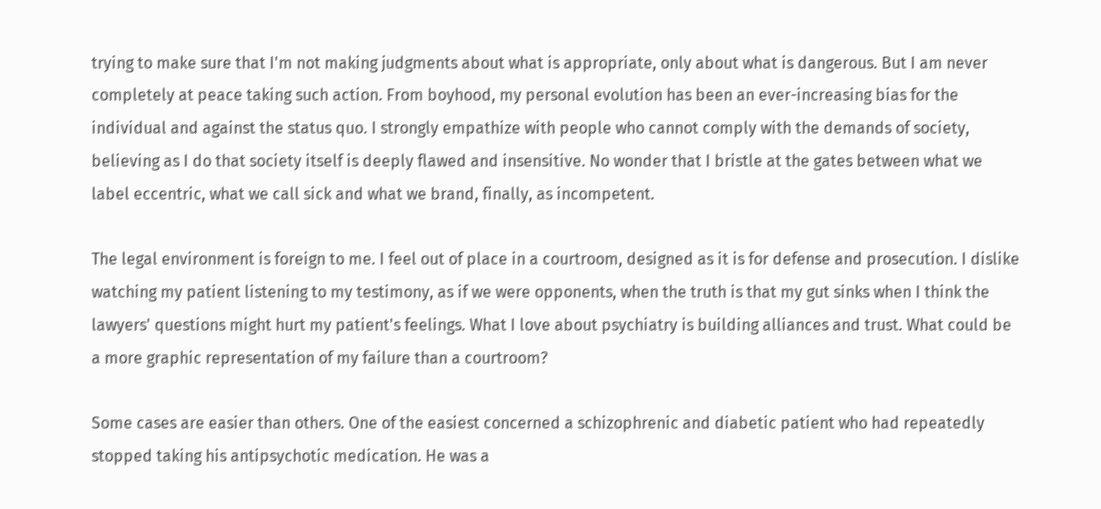trying to make sure that I'm not making judgments about what is appropriate, only about what is dangerous. But I am never completely at peace taking such action. From boyhood, my personal evolution has been an ever-increasing bias for the individual and against the status quo. I strongly empathize with people who cannot comply with the demands of society, believing as I do that society itself is deeply flawed and insensitive. No wonder that I bristle at the gates between what we label eccentric, what we call sick and what we brand, finally, as incompetent.

The legal environment is foreign to me. I feel out of place in a courtroom, designed as it is for defense and prosecution. I dislike watching my patient listening to my testimony, as if we were opponents, when the truth is that my gut sinks when I think the lawyers' questions might hurt my patient's feelings. What I love about psychiatry is building alliances and trust. What could be a more graphic representation of my failure than a courtroom?

Some cases are easier than others. One of the easiest concerned a schizophrenic and diabetic patient who had repeatedly stopped taking his antipsychotic medication. He was a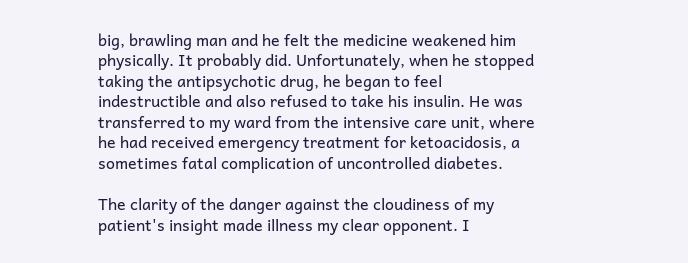big, brawling man and he felt the medicine weakened him physically. It probably did. Unfortunately, when he stopped taking the antipsychotic drug, he began to feel indestructible and also refused to take his insulin. He was transferred to my ward from the intensive care unit, where he had received emergency treatment for ketoacidosis, a sometimes fatal complication of uncontrolled diabetes.

The clarity of the danger against the cloudiness of my patient's insight made illness my clear opponent. I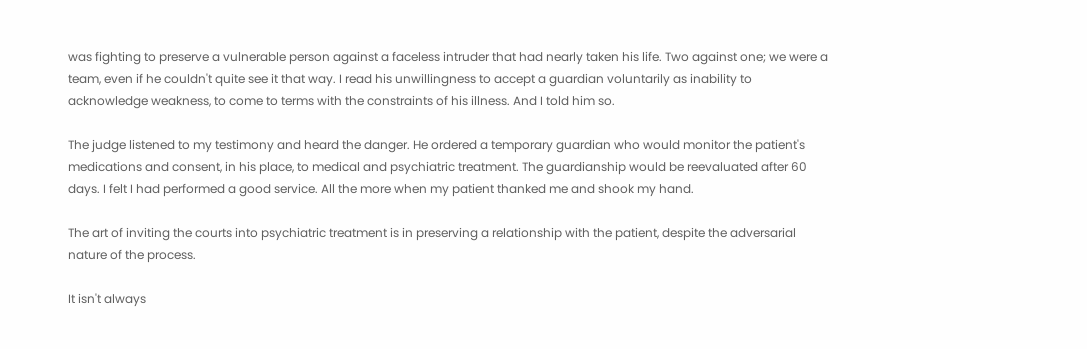was fighting to preserve a vulnerable person against a faceless intruder that had nearly taken his life. Two against one; we were a team, even if he couldn't quite see it that way. I read his unwillingness to accept a guardian voluntarily as inability to acknowledge weakness, to come to terms with the constraints of his illness. And I told him so.

The judge listened to my testimony and heard the danger. He ordered a temporary guardian who would monitor the patient's medications and consent, in his place, to medical and psychiatric treatment. The guardianship would be reevaluated after 60 days. I felt I had performed a good service. All the more when my patient thanked me and shook my hand.

The art of inviting the courts into psychiatric treatment is in preserving a relationship with the patient, despite the adversarial nature of the process.

It isn't always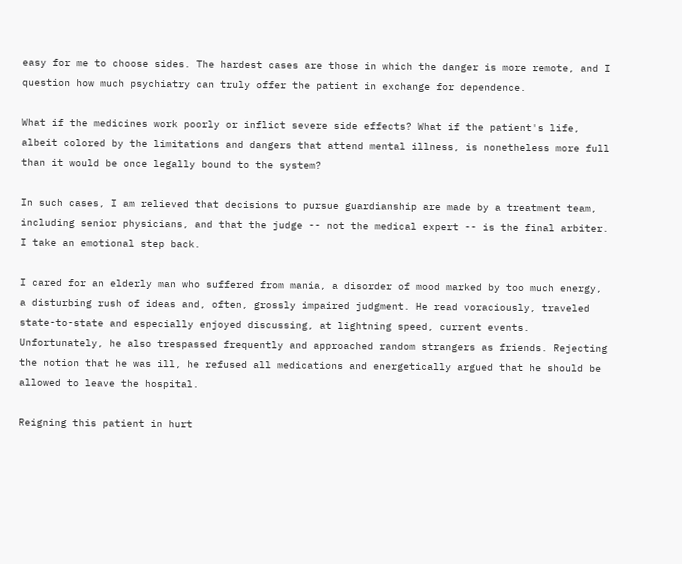easy for me to choose sides. The hardest cases are those in which the danger is more remote, and I question how much psychiatry can truly offer the patient in exchange for dependence.

What if the medicines work poorly or inflict severe side effects? What if the patient's life, albeit colored by the limitations and dangers that attend mental illness, is nonetheless more full than it would be once legally bound to the system?

In such cases, I am relieved that decisions to pursue guardianship are made by a treatment team, including senior physicians, and that the judge -- not the medical expert -- is the final arbiter. I take an emotional step back.

I cared for an elderly man who suffered from mania, a disorder of mood marked by too much energy, a disturbing rush of ideas and, often, grossly impaired judgment. He read voraciously, traveled state-to-state and especially enjoyed discussing, at lightning speed, current events. Unfortunately, he also trespassed frequently and approached random strangers as friends. Rejecting the notion that he was ill, he refused all medications and energetically argued that he should be allowed to leave the hospital.

Reigning this patient in hurt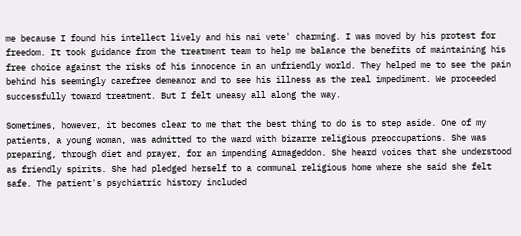me because I found his intellect lively and his nai vete' charming. I was moved by his protest for freedom. It took guidance from the treatment team to help me balance the benefits of maintaining his free choice against the risks of his innocence in an unfriendly world. They helped me to see the pain behind his seemingly carefree demeanor and to see his illness as the real impediment. We proceeded successfully toward treatment. But I felt uneasy all along the way.

Sometimes, however, it becomes clear to me that the best thing to do is to step aside. One of my patients, a young woman, was admitted to the ward with bizarre religious preoccupations. She was preparing, through diet and prayer, for an impending Armageddon. She heard voices that she understood as friendly spirits. She had pledged herself to a communal religious home where she said she felt safe. The patient's psychiatric history included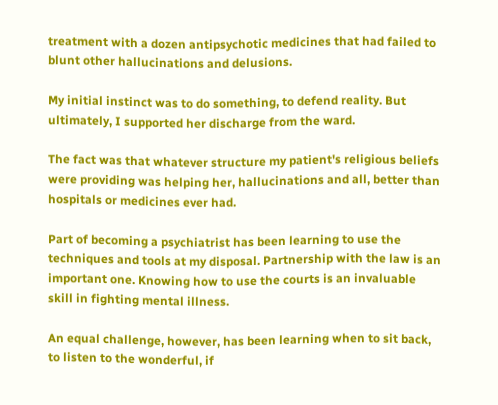treatment with a dozen antipsychotic medicines that had failed to blunt other hallucinations and delusions.

My initial instinct was to do something, to defend reality. But ultimately, I supported her discharge from the ward.

The fact was that whatever structure my patient's religious beliefs were providing was helping her, hallucinations and all, better than hospitals or medicines ever had.

Part of becoming a psychiatrist has been learning to use the techniques and tools at my disposal. Partnership with the law is an important one. Knowing how to use the courts is an invaluable skill in fighting mental illness.

An equal challenge, however, has been learning when to sit back, to listen to the wonderful, if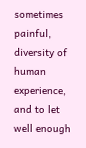sometimes painful, diversity of human experience, and to let well enough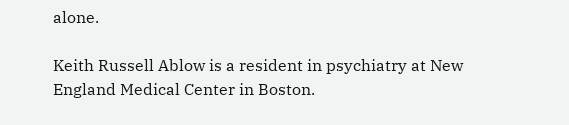alone.

Keith Russell Ablow is a resident in psychiatry at New England Medical Center in Boston.